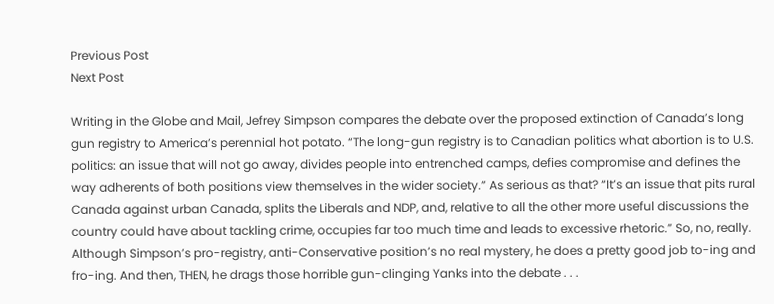Previous Post
Next Post

Writing in the Globe and Mail, Jefrey Simpson compares the debate over the proposed extinction of Canada’s long gun registry to America’s perennial hot potato. “The long-gun registry is to Canadian politics what abortion is to U.S. politics: an issue that will not go away, divides people into entrenched camps, defies compromise and defines the way adherents of both positions view themselves in the wider society.” As serious as that? “It’s an issue that pits rural Canada against urban Canada, splits the Liberals and NDP, and, relative to all the other more useful discussions the country could have about tackling crime, occupies far too much time and leads to excessive rhetoric.” So, no, really. Although Simpson’s pro-registry, anti-Conservative position’s no real mystery, he does a pretty good job to-ing and fro-ing. And then, THEN, he drags those horrible gun-clinging Yanks into the debate . . .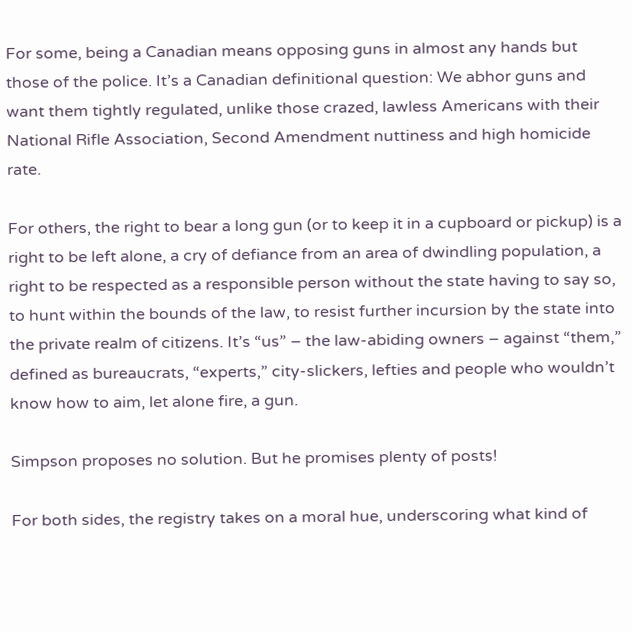For some, being a Canadian means opposing guns in almost any hands but those of the police. It’s a Canadian definitional question: We abhor guns and want them tightly regulated, unlike those crazed, lawless Americans with their National Rifle Association, Second Amendment nuttiness and high homicide rate.

For others, the right to bear a long gun (or to keep it in a cupboard or pickup) is a right to be left alone, a cry of defiance from an area of dwindling population, a right to be respected as a responsible person without the state having to say so, to hunt within the bounds of the law, to resist further incursion by the state into the private realm of citizens. It’s “us” – the law-abiding owners – against “them,” defined as bureaucrats, “experts,” city-slickers, lefties and people who wouldn’t know how to aim, let alone fire, a gun.

Simpson proposes no solution. But he promises plenty of posts!

For both sides, the registry takes on a moral hue, underscoring what kind of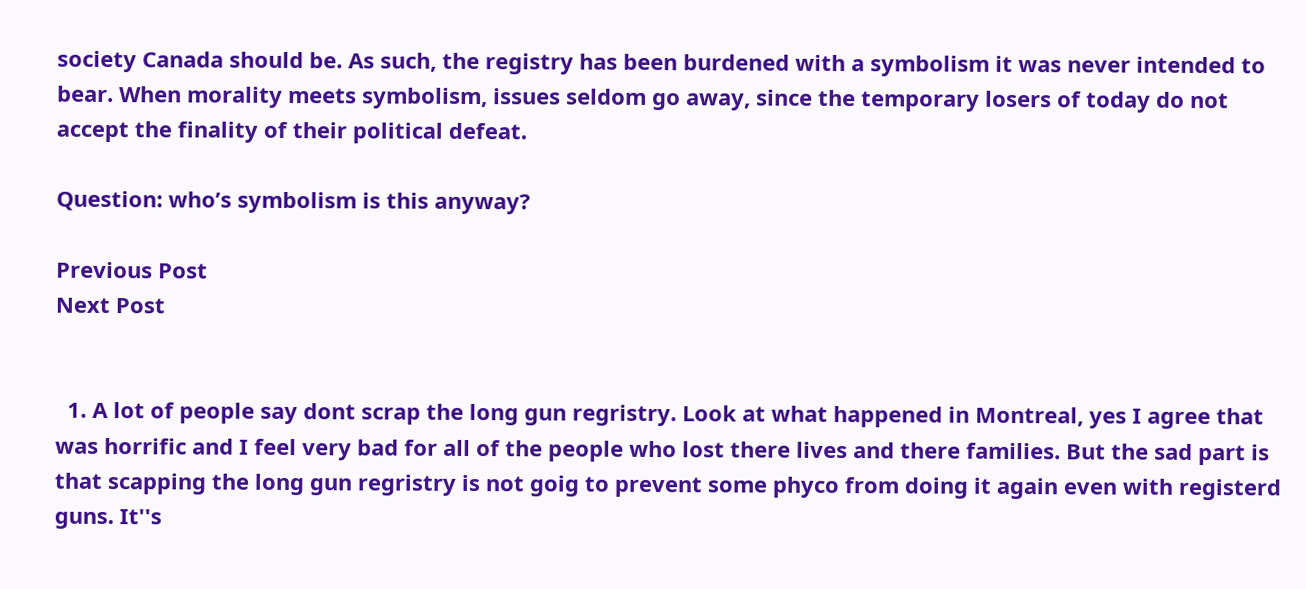society Canada should be. As such, the registry has been burdened with a symbolism it was never intended to bear. When morality meets symbolism, issues seldom go away, since the temporary losers of today do not accept the finality of their political defeat.

Question: who’s symbolism is this anyway?

Previous Post
Next Post


  1. A lot of people say dont scrap the long gun regristry. Look at what happened in Montreal, yes I agree that was horrific and I feel very bad for all of the people who lost there lives and there families. But the sad part is that scapping the long gun regristry is not goig to prevent some phyco from doing it again even with registerd guns. It''s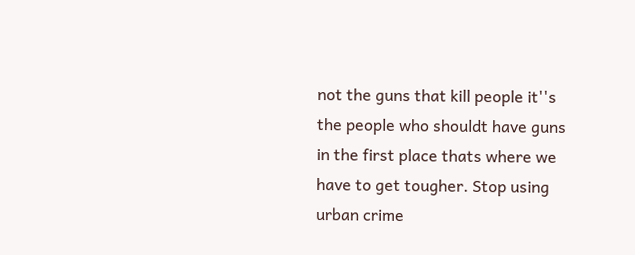not the guns that kill people it''s the people who shouldt have guns in the first place thats where we have to get tougher. Stop using urban crime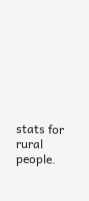stats for rural people.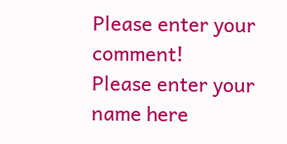Please enter your comment!
Please enter your name here